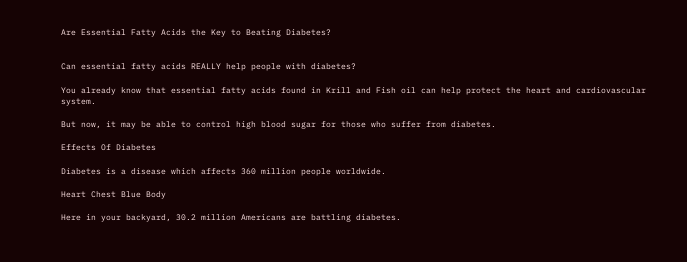Are Essential Fatty Acids the Key to Beating Diabetes?


Can essential fatty acids REALLY help people with diabetes?

You already know that essential fatty acids found in Krill and Fish oil can help protect the heart and cardiovascular system.

But now, it may be able to control high blood sugar for those who suffer from diabetes.

Effects Of Diabetes

Diabetes is a disease which affects 360 million people worldwide.

Heart Chest Blue Body

Here in your backyard, 30.2 million Americans are battling diabetes.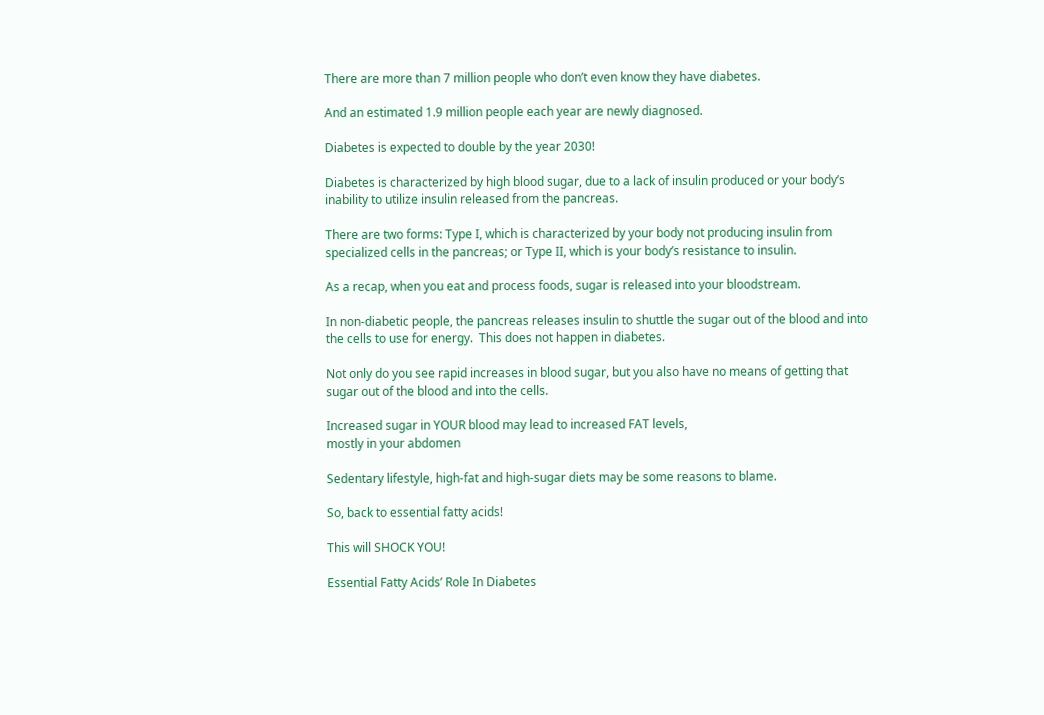There are more than 7 million people who don’t even know they have diabetes.

And an estimated 1.9 million people each year are newly diagnosed.

Diabetes is expected to double by the year 2030!

Diabetes is characterized by high blood sugar, due to a lack of insulin produced or your body’s inability to utilize insulin released from the pancreas.

There are two forms: Type I, which is characterized by your body not producing insulin from specialized cells in the pancreas; or Type II, which is your body’s resistance to insulin.

As a recap, when you eat and process foods, sugar is released into your bloodstream.

In non-diabetic people, the pancreas releases insulin to shuttle the sugar out of the blood and into the cells to use for energy.  This does not happen in diabetes.

Not only do you see rapid increases in blood sugar, but you also have no means of getting that sugar out of the blood and into the cells.

Increased sugar in YOUR blood may lead to increased FAT levels,
mostly in your abdomen

Sedentary lifestyle, high-fat and high-sugar diets may be some reasons to blame.

So, back to essential fatty acids!

This will SHOCK YOU!

Essential Fatty Acids’ Role In Diabetes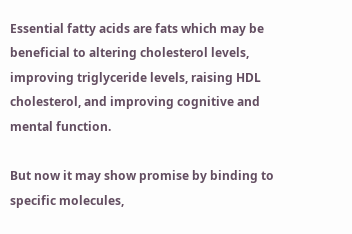Essential fatty acids are fats which may be beneficial to altering cholesterol levels, improving triglyceride levels, raising HDL cholesterol, and improving cognitive and mental function.

But now it may show promise by binding to specific molecules,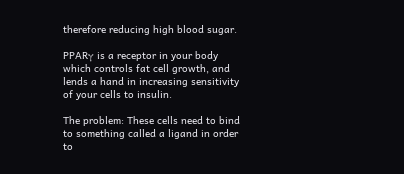therefore reducing high blood sugar.

PPARγ is a receptor in your body which controls fat cell growth, and lends a hand in increasing sensitivity of your cells to insulin.

The problem: These cells need to bind to something called a ligand in order to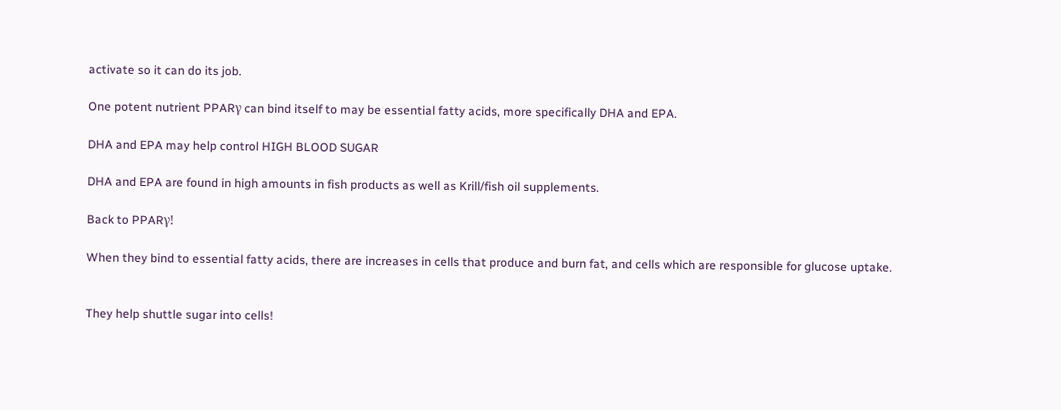activate so it can do its job.

One potent nutrient PPARγ can bind itself to may be essential fatty acids, more specifically DHA and EPA.

DHA and EPA may help control HIGH BLOOD SUGAR

DHA and EPA are found in high amounts in fish products as well as Krill/fish oil supplements.

Back to PPARγ!

When they bind to essential fatty acids, there are increases in cells that produce and burn fat, and cells which are responsible for glucose uptake.


They help shuttle sugar into cells!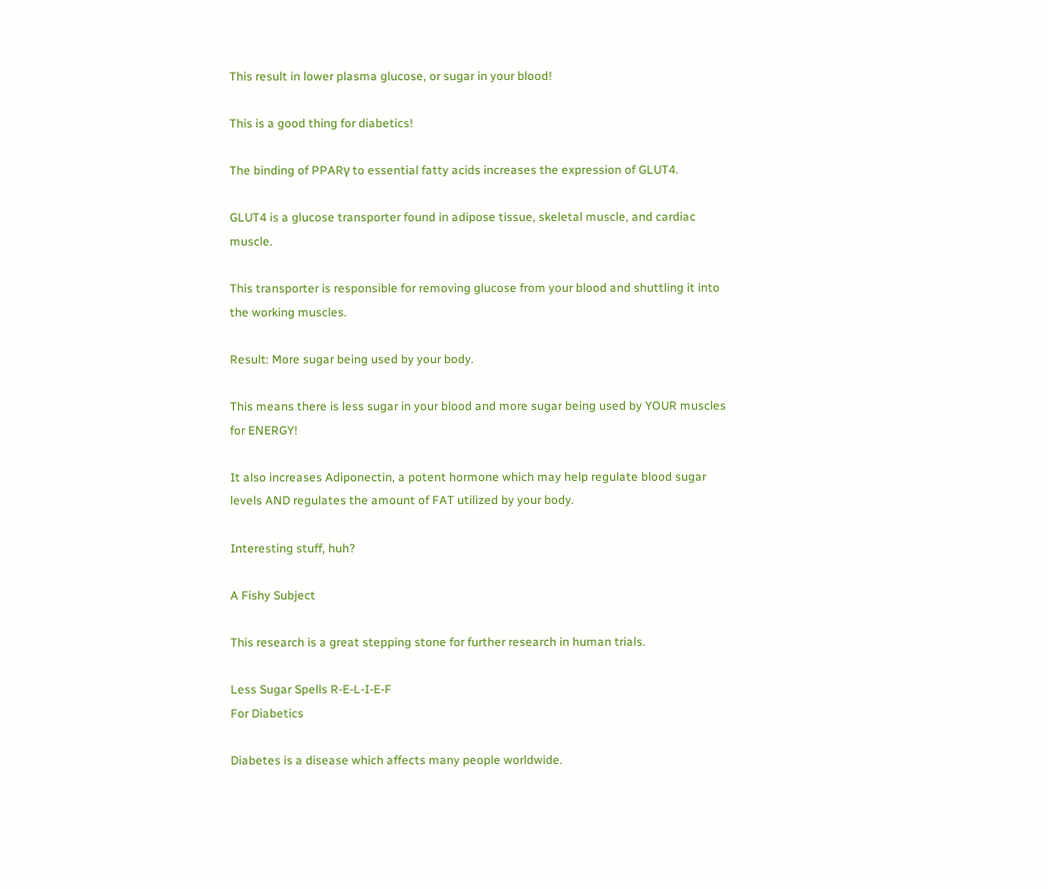This result in lower plasma glucose, or sugar in your blood!

This is a good thing for diabetics!

The binding of PPARγ to essential fatty acids increases the expression of GLUT4.

GLUT4 is a glucose transporter found in adipose tissue, skeletal muscle, and cardiac muscle.

This transporter is responsible for removing glucose from your blood and shuttling it into the working muscles.

Result: More sugar being used by your body.

This means there is less sugar in your blood and more sugar being used by YOUR muscles for ENERGY!

It also increases Adiponectin, a potent hormone which may help regulate blood sugar levels AND regulates the amount of FAT utilized by your body.

Interesting stuff, huh?

A Fishy Subject

This research is a great stepping stone for further research in human trials.

Less Sugar Spells R-E-L-I-E-F
For Diabetics

Diabetes is a disease which affects many people worldwide.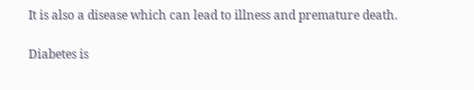It is also a disease which can lead to illness and premature death.

Diabetes is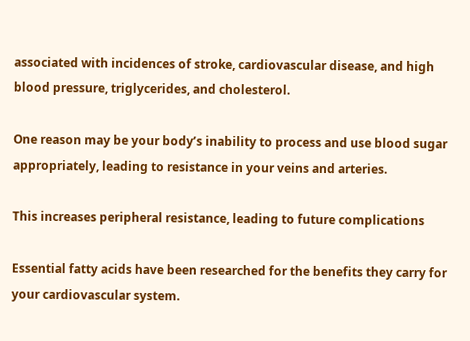associated with incidences of stroke, cardiovascular disease, and high blood pressure, triglycerides, and cholesterol.

One reason may be your body’s inability to process and use blood sugar appropriately, leading to resistance in your veins and arteries.

This increases peripheral resistance, leading to future complications

Essential fatty acids have been researched for the benefits they carry for your cardiovascular system.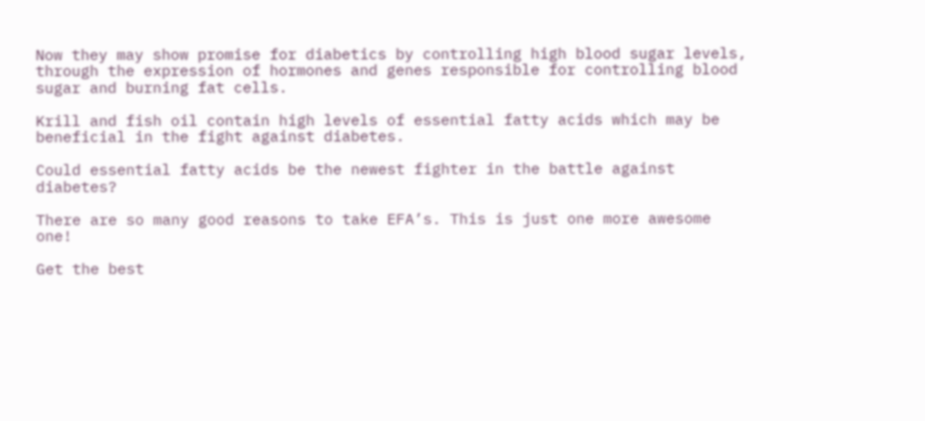Now they may show promise for diabetics by controlling high blood sugar levels, through the expression of hormones and genes responsible for controlling blood sugar and burning fat cells.

Krill and fish oil contain high levels of essential fatty acids which may be beneficial in the fight against diabetes.

Could essential fatty acids be the newest fighter in the battle against diabetes?

There are so many good reasons to take EFA’s. This is just one more awesome one!

Get the best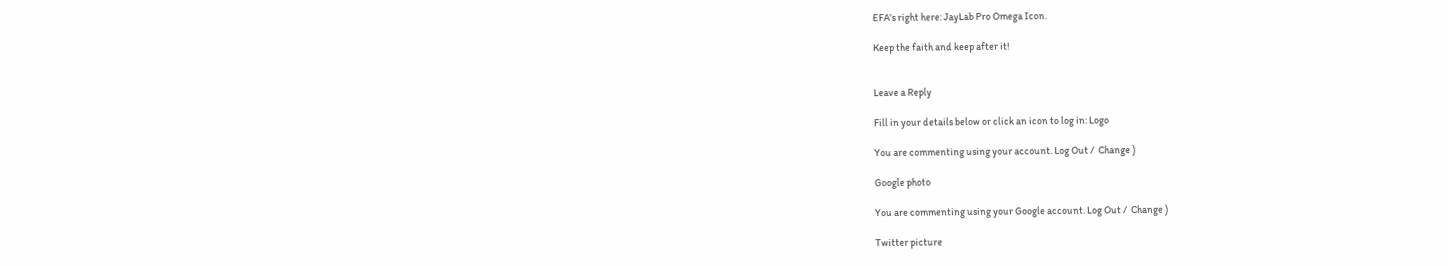EFA’s right here: JayLab Pro Omega Icon.

Keep the faith and keep after it!


Leave a Reply

Fill in your details below or click an icon to log in: Logo

You are commenting using your account. Log Out /  Change )

Google photo

You are commenting using your Google account. Log Out /  Change )

Twitter picture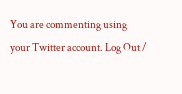You are commenting using your Twitter account. Log Out /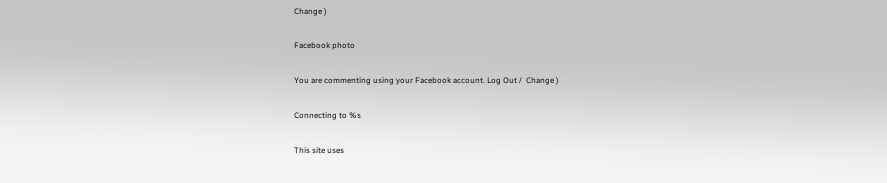Change )

Facebook photo

You are commenting using your Facebook account. Log Out /  Change )

Connecting to %s

This site uses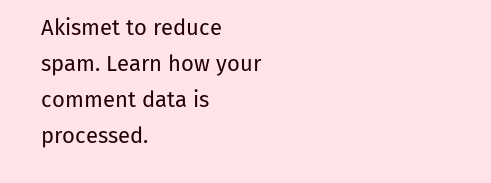Akismet to reduce spam. Learn how your comment data is processed.